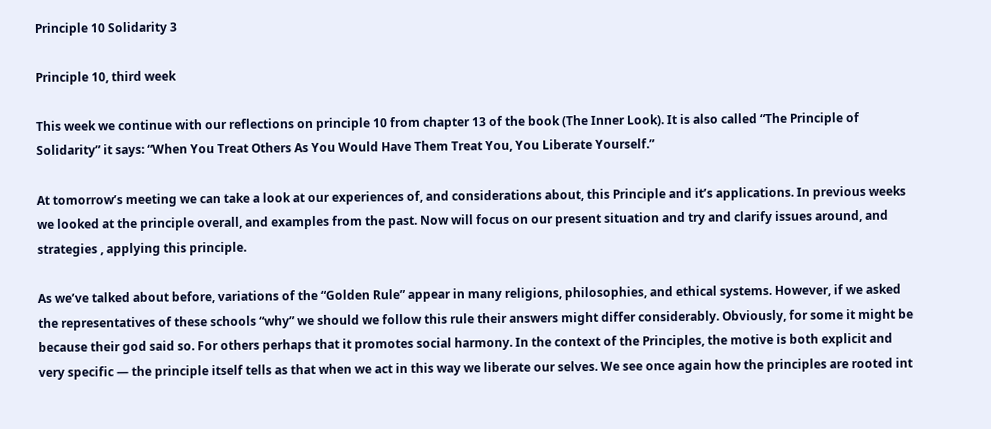Principle 10 Solidarity 3

Principle 10, third week

This week we continue with our reflections on principle 10 from chapter 13 of the book (The Inner Look). It is also called “The Principle of Solidarity” it says: “When You Treat Others As You Would Have Them Treat You, You Liberate Yourself.”

At tomorrow’s meeting we can take a look at our experiences of, and considerations about, this Principle and it’s applications. In previous weeks we looked at the principle overall, and examples from the past. Now will focus on our present situation and try and clarify issues around, and strategies , applying this principle.

As we’ve talked about before, variations of the “Golden Rule” appear in many religions, philosophies, and ethical systems. However, if we asked the representatives of these schools “why” we should we follow this rule their answers might differ considerably. Obviously, for some it might be because their god said so. For others perhaps that it promotes social harmony. In the context of the Principles, the motive is both explicit and very specific — the principle itself tells as that when we act in this way we liberate our selves. We see once again how the principles are rooted int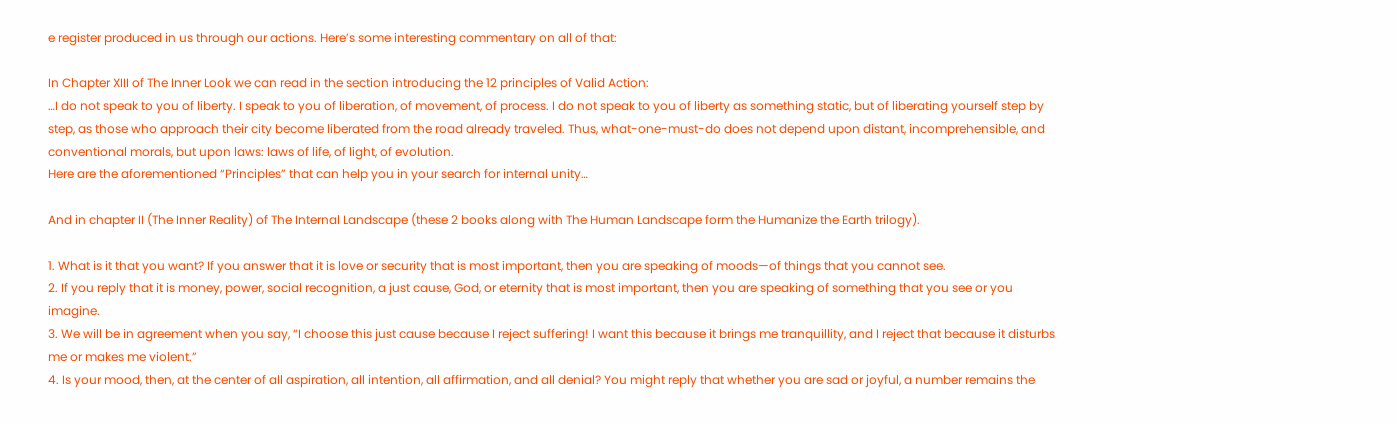e register produced in us through our actions. Here’s some interesting commentary on all of that:

In Chapter XIII of The Inner Look we can read in the section introducing the 12 principles of Valid Action:
…I do not speak to you of liberty. I speak to you of liberation, of movement, of process. I do not speak to you of liberty as something static, but of liberating yourself step by step, as those who approach their city become liberated from the road already traveled. Thus, what-one-must-do does not depend upon distant, incomprehensible, and conventional morals, but upon laws: laws of life, of light, of evolution.
Here are the aforementioned “Principles” that can help you in your search for internal unity…

And in chapter II (The Inner Reality) of The Internal Landscape (these 2 books along with The Human Landscape form the Humanize the Earth trilogy).

1. What is it that you want? If you answer that it is love or security that is most important, then you are speaking of moods—of things that you cannot see.
2. If you reply that it is money, power, social recognition, a just cause, God, or eternity that is most important, then you are speaking of something that you see or you imagine.
3. We will be in agreement when you say, “I choose this just cause because I reject suffering! I want this because it brings me tranquillity, and I reject that because it disturbs me or makes me violent.”
4. Is your mood, then, at the center of all aspiration, all intention, all affirmation, and all denial? You might reply that whether you are sad or joyful, a number remains the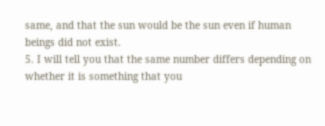same, and that the sun would be the sun even if human beings did not exist.
5. I will tell you that the same number differs depending on whether it is something that you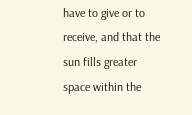have to give or to receive, and that the sun fills greater space within the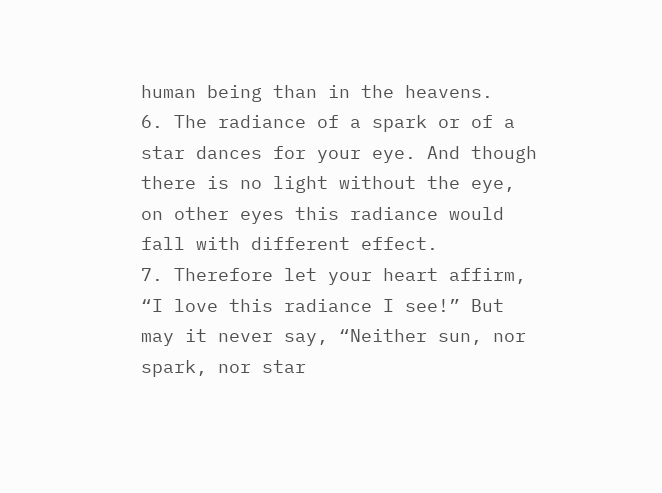human being than in the heavens.
6. The radiance of a spark or of a star dances for your eye. And though there is no light without the eye, on other eyes this radiance would fall with different effect.
7. Therefore let your heart affirm, “I love this radiance I see!” But may it never say, “Neither sun, nor spark, nor star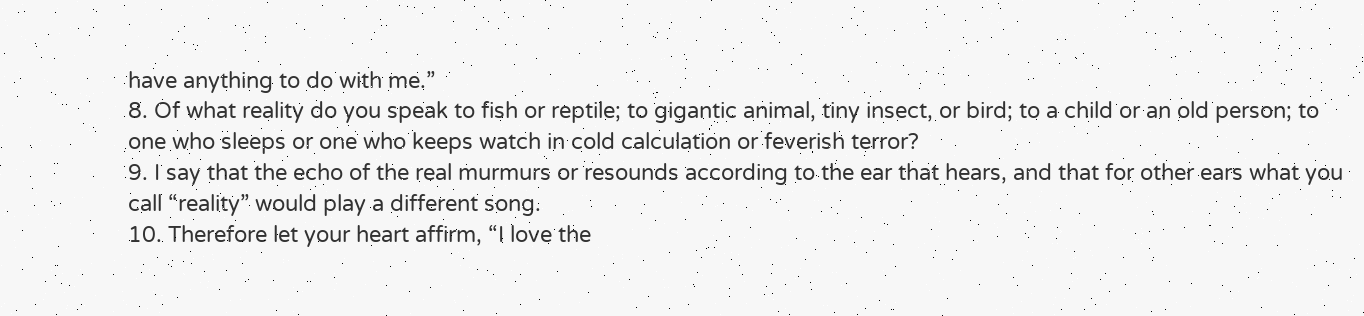have anything to do with me.”
8. Of what reality do you speak to fish or reptile; to gigantic animal, tiny insect, or bird; to a child or an old person; to one who sleeps or one who keeps watch in cold calculation or feverish terror?
9. I say that the echo of the real murmurs or resounds according to the ear that hears, and that for other ears what you call “reality” would play a different song.
10. Therefore let your heart affirm, “I love the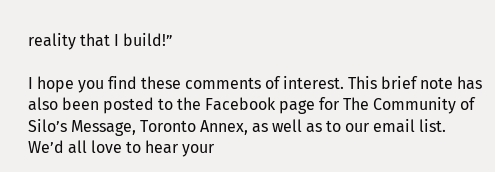reality that I build!”

I hope you find these comments of interest. This brief note has also been posted to the Facebook page for The Community of Silo’s Message, Toronto Annex, as well as to our email list.
We’d all love to hear your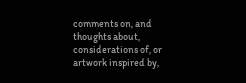comments on, and thoughts about, considerations of, or artwork inspired by,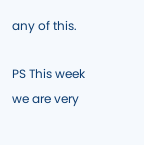any of this.

PS This week we are very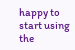happy to start using the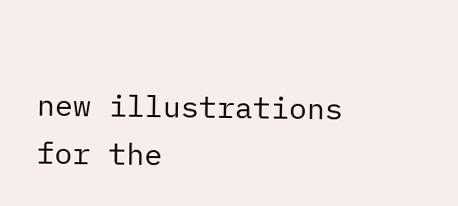new illustrations for the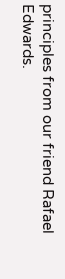principles from our friend Rafael Edwards.